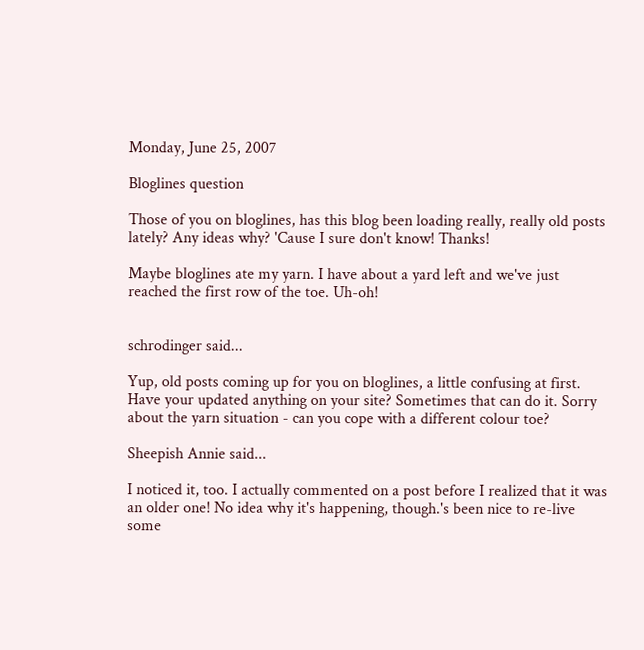Monday, June 25, 2007

Bloglines question

Those of you on bloglines, has this blog been loading really, really old posts lately? Any ideas why? 'Cause I sure don't know! Thanks!

Maybe bloglines ate my yarn. I have about a yard left and we've just reached the first row of the toe. Uh-oh!


schrodinger said...

Yup, old posts coming up for you on bloglines, a little confusing at first. Have your updated anything on your site? Sometimes that can do it. Sorry about the yarn situation - can you cope with a different colour toe?

Sheepish Annie said...

I noticed it, too. I actually commented on a post before I realized that it was an older one! No idea why it's happening, though.'s been nice to re-live some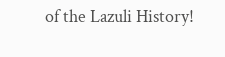of the Lazuli History!